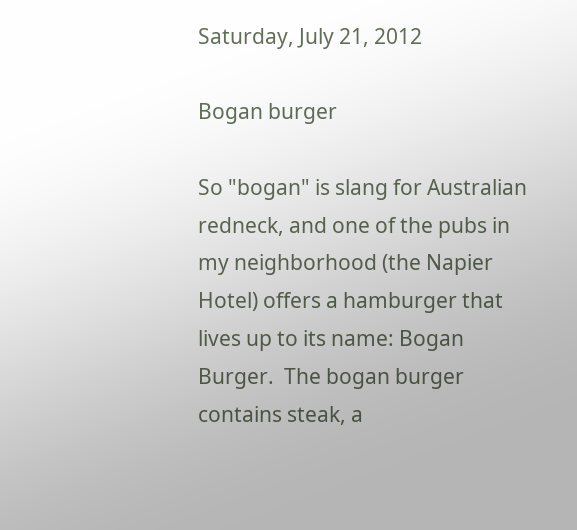Saturday, July 21, 2012

Bogan burger

So "bogan" is slang for Australian redneck, and one of the pubs in my neighborhood (the Napier Hotel) offers a hamburger that lives up to its name: Bogan Burger.  The bogan burger contains steak, a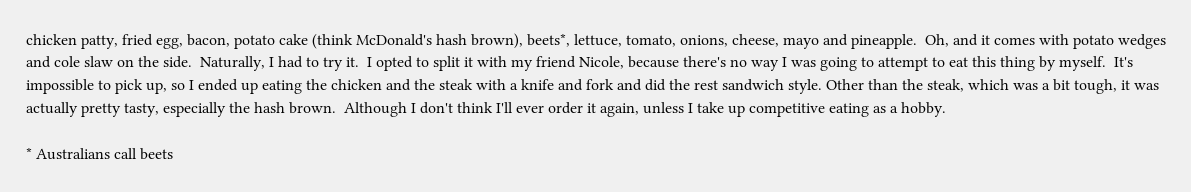chicken patty, fried egg, bacon, potato cake (think McDonald's hash brown), beets*, lettuce, tomato, onions, cheese, mayo and pineapple.  Oh, and it comes with potato wedges and cole slaw on the side.  Naturally, I had to try it.  I opted to split it with my friend Nicole, because there's no way I was going to attempt to eat this thing by myself.  It's impossible to pick up, so I ended up eating the chicken and the steak with a knife and fork and did the rest sandwich style. Other than the steak, which was a bit tough, it was actually pretty tasty, especially the hash brown.  Although I don't think I'll ever order it again, unless I take up competitive eating as a hobby.

* Australians call beets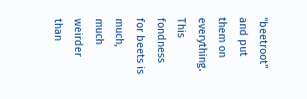"beetroot" and put them on everything. This fondness for beets is much, much weirder than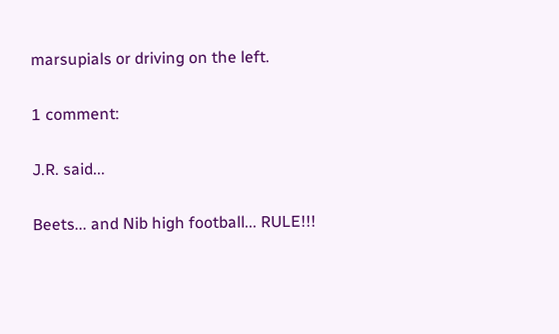marsupials or driving on the left.

1 comment:

J.R. said...

Beets... and Nib high football... RULE!!!